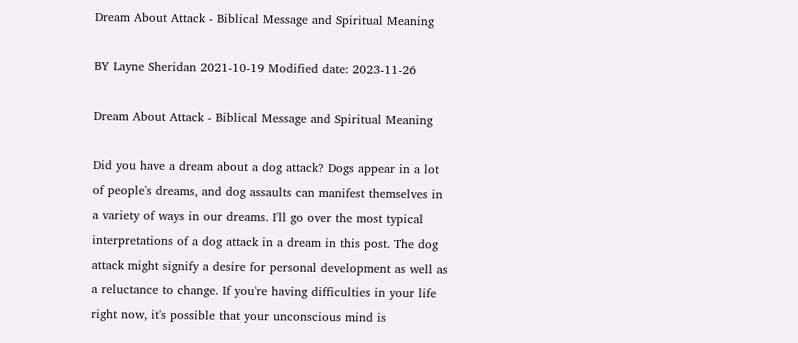Dream About Attack - Biblical Message and Spiritual Meaning

BY Layne Sheridan 2021-10-19 Modified date: 2023-11-26

Dream About Attack - Biblical Message and Spiritual Meaning

Did you have a dream about a dog attack? Dogs appear in a lot of people's dreams, and dog assaults can manifest themselves in a variety of ways in our dreams. I'll go over the most typical interpretations of a dog attack in a dream in this post. The dog attack might signify a desire for personal development as well as a reluctance to change. If you're having difficulties in your life right now, it's possible that your unconscious mind is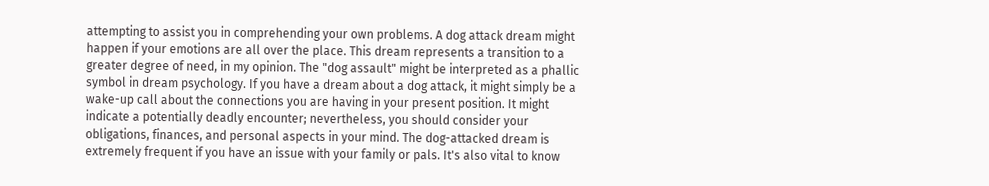attempting to assist you in comprehending your own problems. A dog attack dream might happen if your emotions are all over the place. This dream represents a transition to a greater degree of need, in my opinion. The "dog assault" might be interpreted as a phallic symbol in dream psychology. If you have a dream about a dog attack, it might simply be a wake-up call about the connections you are having in your present position. It might indicate a potentially deadly encounter; nevertheless, you should consider your obligations, finances, and personal aspects in your mind. The dog-attacked dream is extremely frequent if you have an issue with your family or pals. It's also vital to know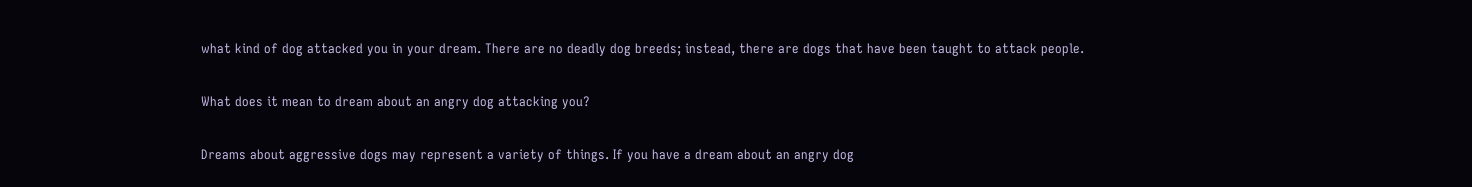what kind of dog attacked you in your dream. There are no deadly dog breeds; instead, there are dogs that have been taught to attack people.

What does it mean to dream about an angry dog attacking you?

Dreams about aggressive dogs may represent a variety of things. If you have a dream about an angry dog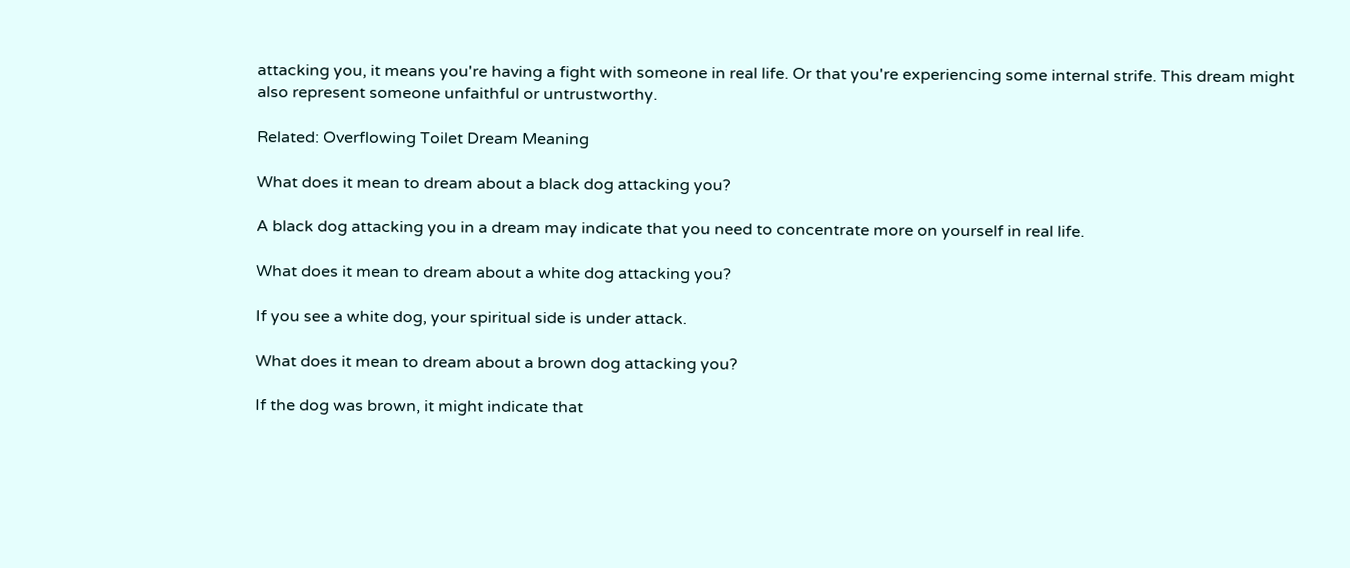attacking you, it means you're having a fight with someone in real life. Or that you're experiencing some internal strife. This dream might also represent someone unfaithful or untrustworthy.

Related: Overflowing Toilet Dream Meaning

What does it mean to dream about a black dog attacking you?

A black dog attacking you in a dream may indicate that you need to concentrate more on yourself in real life.

What does it mean to dream about a white dog attacking you?

If you see a white dog, your spiritual side is under attack.

What does it mean to dream about a brown dog attacking you?

If the dog was brown, it might indicate that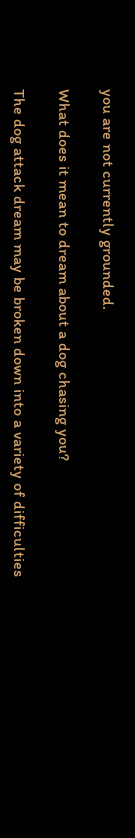you are not currently grounded.

What does it mean to dream about a dog chasing you?

The dog attack dream may be broken down into a variety of difficulties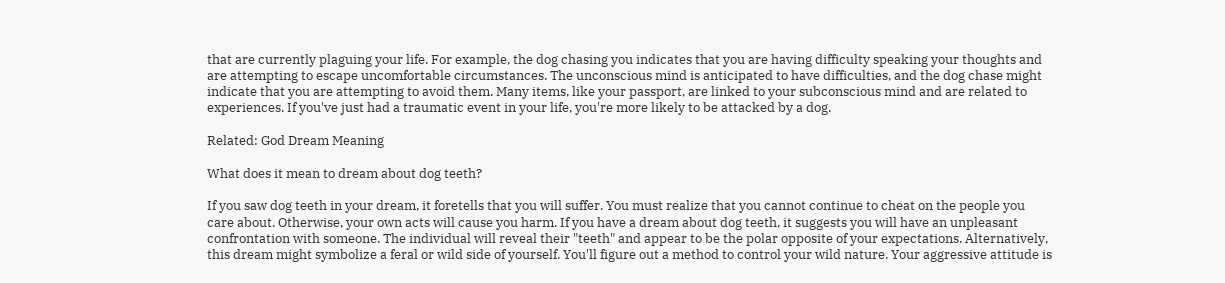that are currently plaguing your life. For example, the dog chasing you indicates that you are having difficulty speaking your thoughts and are attempting to escape uncomfortable circumstances. The unconscious mind is anticipated to have difficulties, and the dog chase might indicate that you are attempting to avoid them. Many items, like your passport, are linked to your subconscious mind and are related to experiences. If you've just had a traumatic event in your life, you're more likely to be attacked by a dog.

Related: God Dream Meaning

What does it mean to dream about dog teeth?

If you saw dog teeth in your dream, it foretells that you will suffer. You must realize that you cannot continue to cheat on the people you care about. Otherwise, your own acts will cause you harm. If you have a dream about dog teeth, it suggests you will have an unpleasant confrontation with someone. The individual will reveal their "teeth" and appear to be the polar opposite of your expectations. Alternatively, this dream might symbolize a feral or wild side of yourself. You'll figure out a method to control your wild nature. Your aggressive attitude is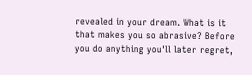revealed in your dream. What is it that makes you so abrasive? Before you do anything you'll later regret,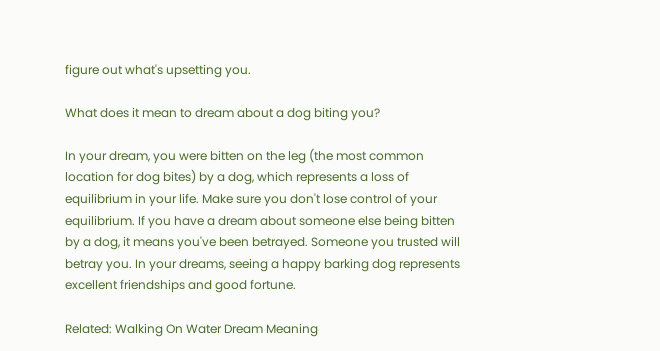figure out what's upsetting you.

What does it mean to dream about a dog biting you?

In your dream, you were bitten on the leg (the most common location for dog bites) by a dog, which represents a loss of equilibrium in your life. Make sure you don't lose control of your equilibrium. If you have a dream about someone else being bitten by a dog, it means you've been betrayed. Someone you trusted will betray you. In your dreams, seeing a happy barking dog represents excellent friendships and good fortune.

Related: Walking On Water Dream Meaning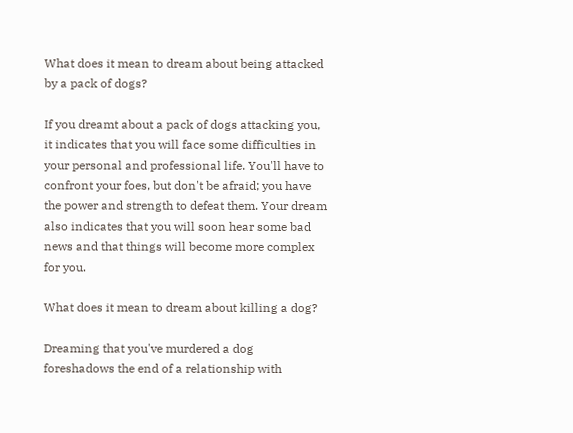What does it mean to dream about being attacked by a pack of dogs?

If you dreamt about a pack of dogs attacking you, it indicates that you will face some difficulties in your personal and professional life. You'll have to confront your foes, but don't be afraid; you have the power and strength to defeat them. Your dream also indicates that you will soon hear some bad news and that things will become more complex for you.

What does it mean to dream about killing a dog?

Dreaming that you've murdered a dog foreshadows the end of a relationship with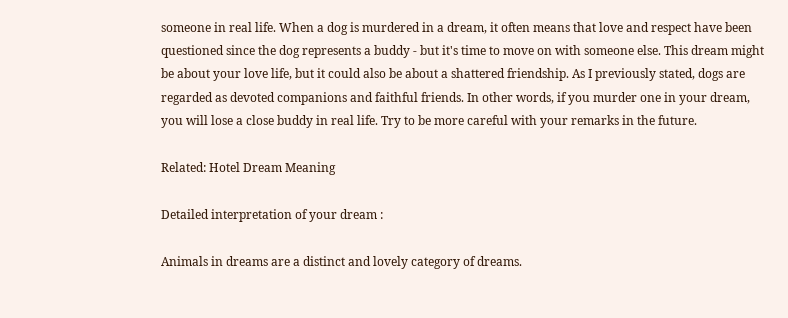someone in real life. When a dog is murdered in a dream, it often means that love and respect have been questioned since the dog represents a buddy - but it's time to move on with someone else. This dream might be about your love life, but it could also be about a shattered friendship. As I previously stated, dogs are regarded as devoted companions and faithful friends. In other words, if you murder one in your dream, you will lose a close buddy in real life. Try to be more careful with your remarks in the future.

Related: Hotel Dream Meaning

Detailed interpretation of your dream :

Animals in dreams are a distinct and lovely category of dreams.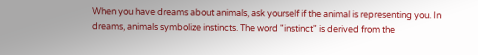When you have dreams about animals, ask yourself if the animal is representing you. In dreams, animals symbolize instincts. The word "instinct" is derived from the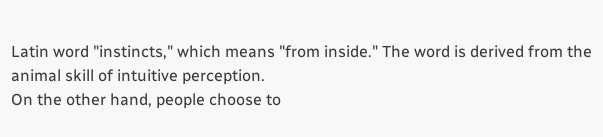Latin word "instincts," which means "from inside." The word is derived from the animal skill of intuitive perception.
On the other hand, people choose to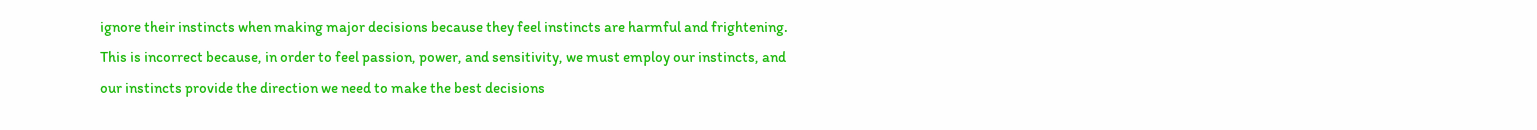ignore their instincts when making major decisions because they feel instincts are harmful and frightening. This is incorrect because, in order to feel passion, power, and sensitivity, we must employ our instincts, and our instincts provide the direction we need to make the best decisions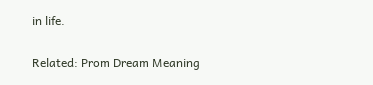in life.

Related: Prom Dream Meaning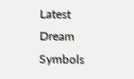Latest Dream Symbols